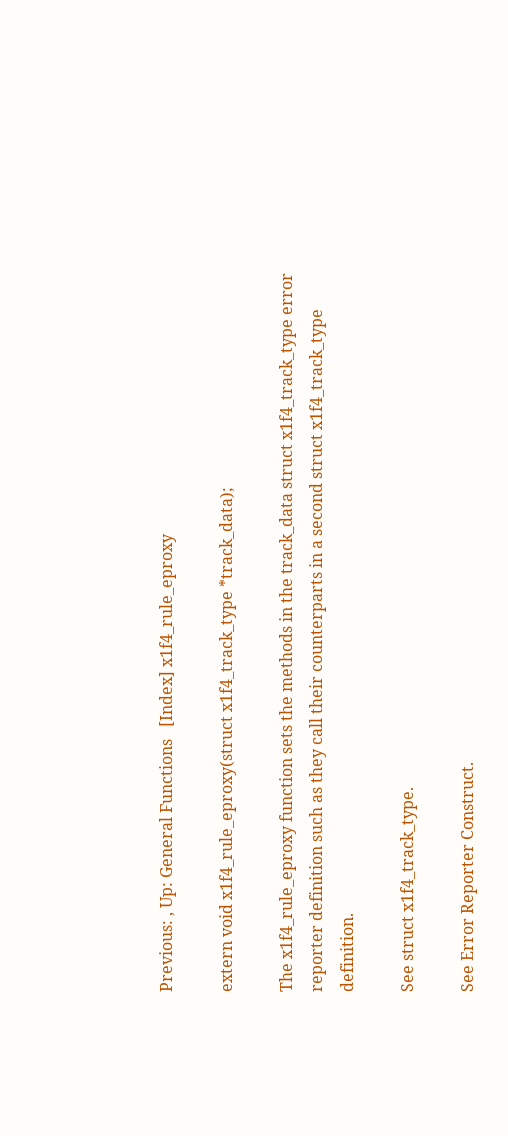Previous: , Up: General Functions   [Index] x1f4_rule_eproxy

extern void x1f4_rule_eproxy(struct x1f4_track_type *track_data);

The x1f4_rule_eproxy function sets the methods in the track_data struct x1f4_track_type error reporter definition such as they call their counterparts in a second struct x1f4_track_type definition.

See struct x1f4_track_type.

See Error Reporter Construct.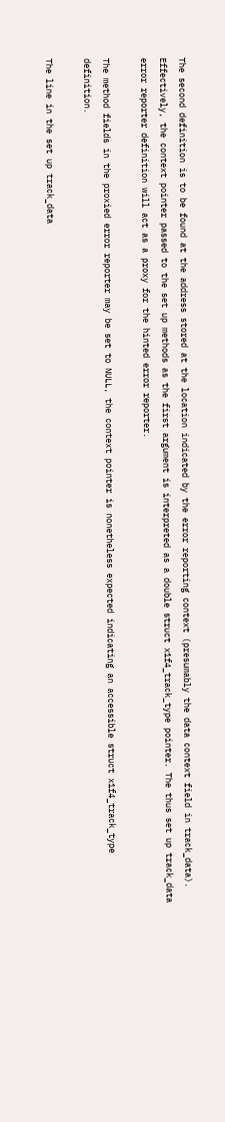The second definition is to be found at the address stored at the location indicated by the error reporting context (presumably the data context field in track_data). Effectively, the context pointer passed to the set up methods as the first argument is interpreted as a double struct x1f4_track_type pointer. The thus set up track_data error reporter definition will act as a proxy for the hinted error reporter.

The method fields in the proxied error reporter may be set to NULL, the context pointer is nonetheless expected indicating an accessible struct x1f4_track_type definition.

The line in the set up track_data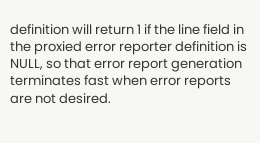definition will return 1 if the line field in the proxied error reporter definition is NULL, so that error report generation terminates fast when error reports are not desired.